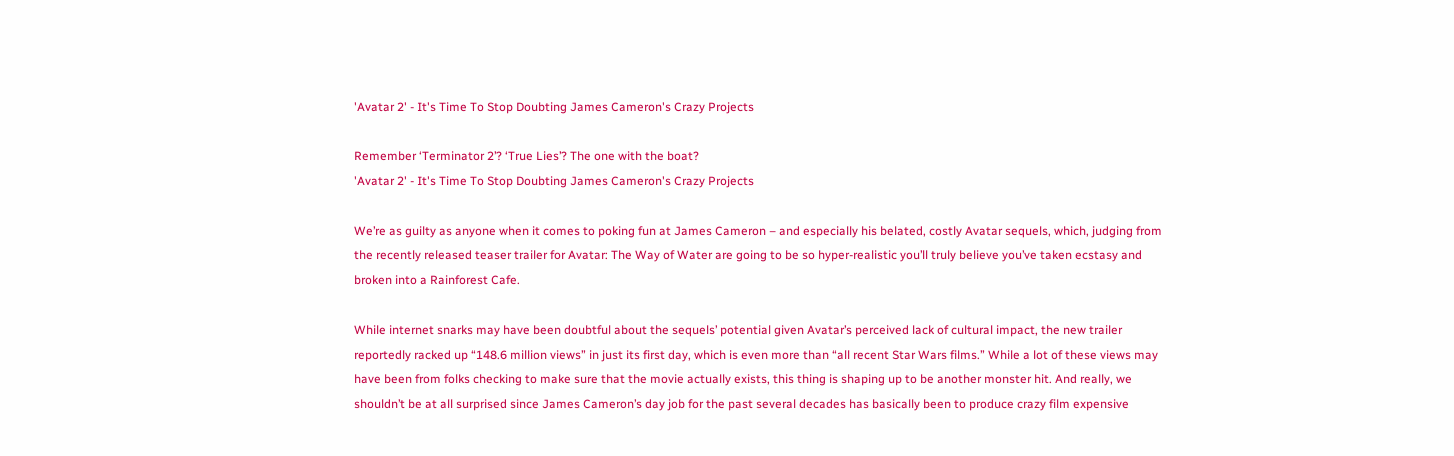'Avatar 2' - It's Time To Stop Doubting James Cameron's Crazy Projects

Remember ‘Terminator 2’? ‘True Lies’? The one with the boat?
'Avatar 2' - It's Time To Stop Doubting James Cameron's Crazy Projects

We’re as guilty as anyone when it comes to poking fun at James Cameron – and especially his belated, costly Avatar sequels, which, judging from the recently released teaser trailer for Avatar: The Way of Water are going to be so hyper-realistic you’ll truly believe you’ve taken ecstasy and broken into a Rainforest Cafe.

While internet snarks may have been doubtful about the sequels’ potential given Avatar’s perceived lack of cultural impact, the new trailer reportedly racked up “148.6 million views” in just its first day, which is even more than “all recent Star Wars films.” While a lot of these views may have been from folks checking to make sure that the movie actually exists, this thing is shaping up to be another monster hit. And really, we shouldn’t be at all surprised since James Cameron’s day job for the past several decades has basically been to produce crazy film expensive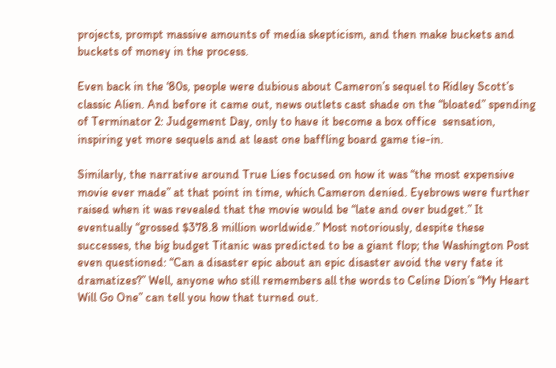projects, prompt massive amounts of media skepticism, and then make buckets and buckets of money in the process.

Even back in the ‘80s, people were dubious about Cameron’s sequel to Ridley Scott’s classic Alien. And before it came out, news outlets cast shade on the “bloated” spending of Terminator 2: Judgement Day, only to have it become a box office  sensation, inspiring yet more sequels and at least one baffling board game tie-in.

Similarly, the narrative around True Lies focused on how it was “the most expensive movie ever made” at that point in time, which Cameron denied. Eyebrows were further raised when it was revealed that the movie would be “late and over budget.” It eventually “grossed $378.8 million worldwide.” Most notoriously, despite these successes, the big budget Titanic was predicted to be a giant flop; the Washington Post even questioned: “Can a disaster epic about an epic disaster avoid the very fate it dramatizes?” Well, anyone who still remembers all the words to Celine Dion’s “My Heart Will Go One” can tell you how that turned out.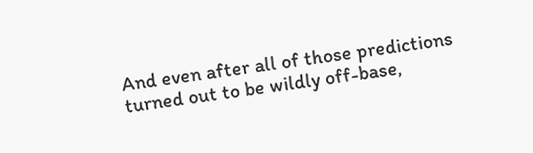And even after all of those predictions turned out to be wildly off-base,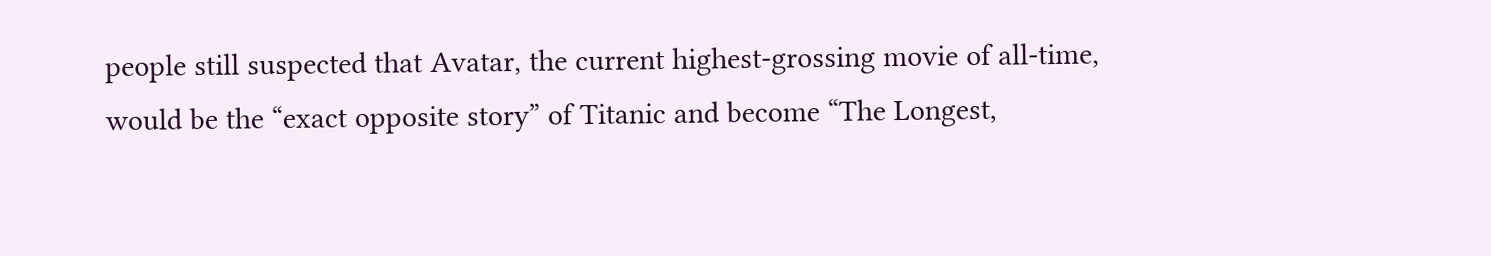people still suspected that Avatar, the current highest-grossing movie of all-time, would be the “exact opposite story” of Titanic and become “The Longest,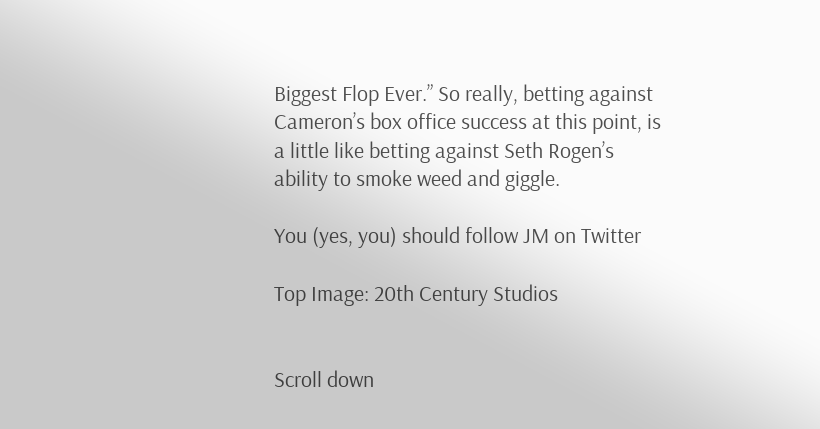Biggest Flop Ever.” So really, betting against Cameron’s box office success at this point, is a little like betting against Seth Rogen’s ability to smoke weed and giggle.

You (yes, you) should follow JM on Twitter

Top Image: 20th Century Studios


Scroll down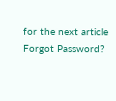for the next article
Forgot Password?